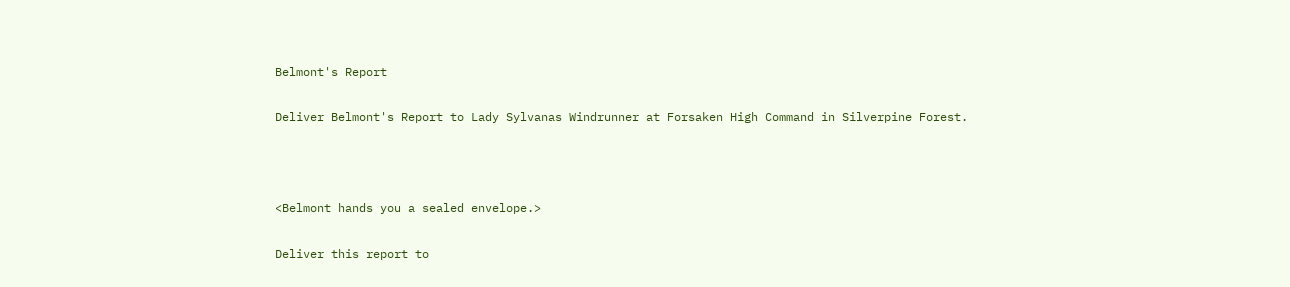Belmont's Report

Deliver Belmont's Report to Lady Sylvanas Windrunner at Forsaken High Command in Silverpine Forest.



<Belmont hands you a sealed envelope.>

Deliver this report to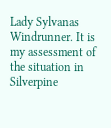Lady Sylvanas Windrunner. It is my assessment of the situation in Silverpine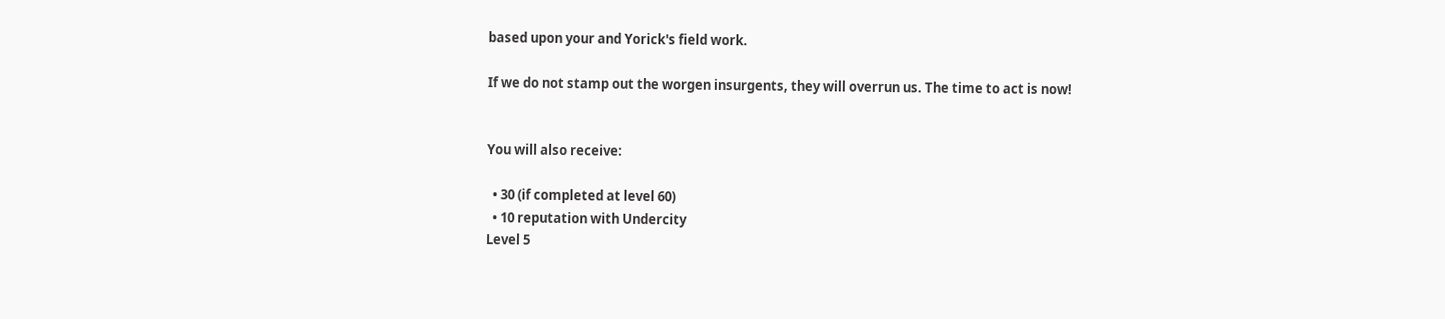based upon your and Yorick's field work.

If we do not stamp out the worgen insurgents, they will overrun us. The time to act is now!


You will also receive:

  • 30 (if completed at level 60)
  • 10 reputation with Undercity
Level 5